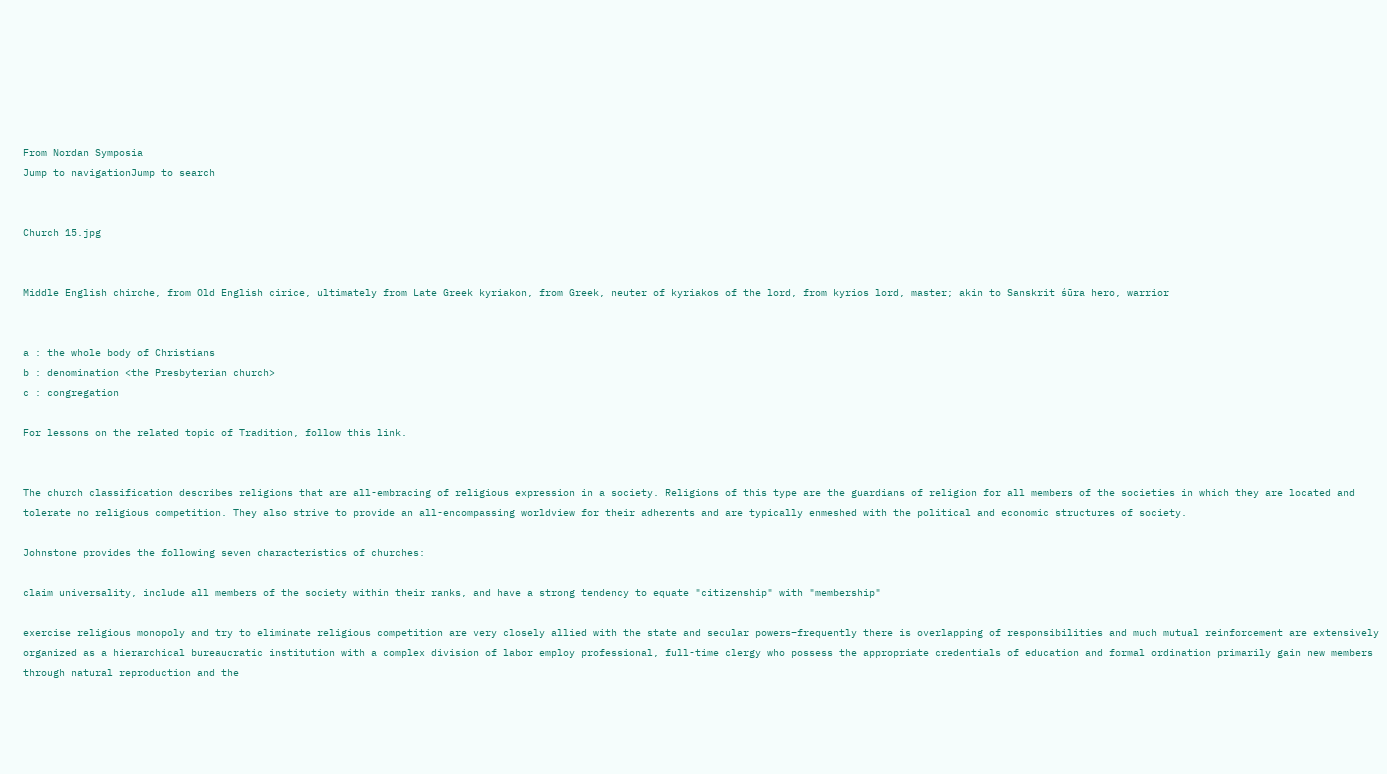From Nordan Symposia
Jump to navigationJump to search


Church 15.jpg


Middle English chirche, from Old English cirice, ultimately from Late Greek kyriakon, from Greek, neuter of kyriakos of the lord, from kyrios lord, master; akin to Sanskrit śūra hero, warrior


a : the whole body of Christians
b : denomination <the Presbyterian church>
c : congregation

For lessons on the related topic of Tradition, follow this link.


The church classification describes religions that are all-embracing of religious expression in a society. Religions of this type are the guardians of religion for all members of the societies in which they are located and tolerate no religious competition. They also strive to provide an all-encompassing worldview for their adherents and are typically enmeshed with the political and economic structures of society.

Johnstone provides the following seven characteristics of churches:

claim universality, include all members of the society within their ranks, and have a strong tendency to equate "citizenship" with "membership"

exercise religious monopoly and try to eliminate religious competition are very closely allied with the state and secular powers–frequently there is overlapping of responsibilities and much mutual reinforcement are extensively organized as a hierarchical bureaucratic institution with a complex division of labor employ professional, full-time clergy who possess the appropriate credentials of education and formal ordination primarily gain new members through natural reproduction and the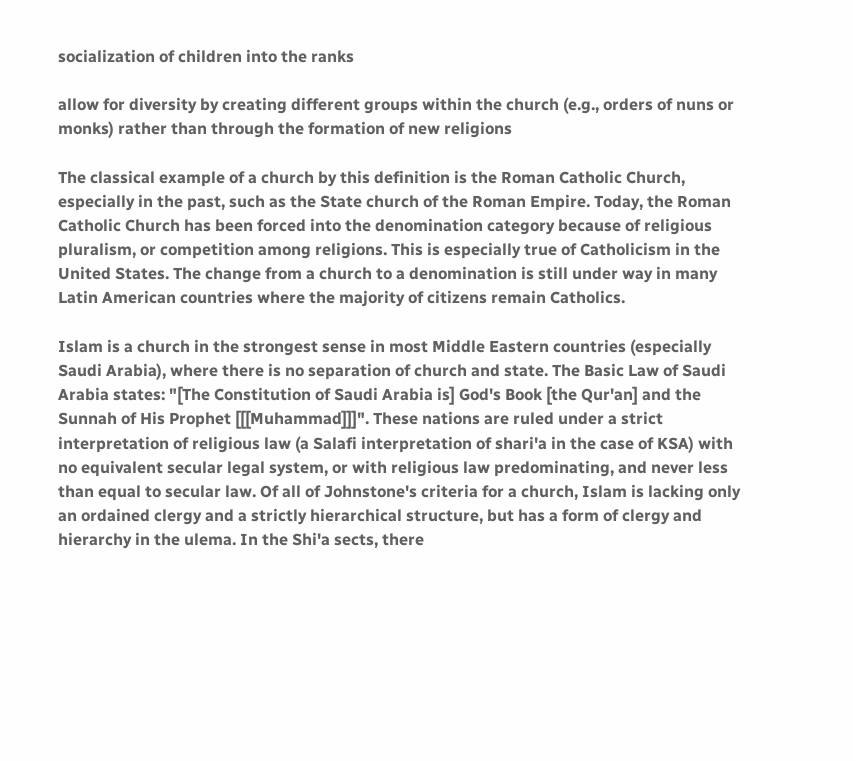socialization of children into the ranks

allow for diversity by creating different groups within the church (e.g., orders of nuns or monks) rather than through the formation of new religions

The classical example of a church by this definition is the Roman Catholic Church, especially in the past, such as the State church of the Roman Empire. Today, the Roman Catholic Church has been forced into the denomination category because of religious pluralism, or competition among religions. This is especially true of Catholicism in the United States. The change from a church to a denomination is still under way in many Latin American countries where the majority of citizens remain Catholics.

Islam is a church in the strongest sense in most Middle Eastern countries (especially Saudi Arabia), where there is no separation of church and state. The Basic Law of Saudi Arabia states: "[The Constitution of Saudi Arabia is] God's Book [the Qur'an] and the Sunnah of His Prophet [[[Muhammad]]]". These nations are ruled under a strict interpretation of religious law (a Salafi interpretation of shari'a in the case of KSA) with no equivalent secular legal system, or with religious law predominating, and never less than equal to secular law. Of all of Johnstone's criteria for a church, Islam is lacking only an ordained clergy and a strictly hierarchical structure, but has a form of clergy and hierarchy in the ulema. In the Shi'a sects, there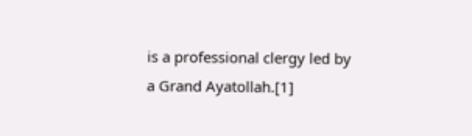is a professional clergy led by a Grand Ayatollah.[1]